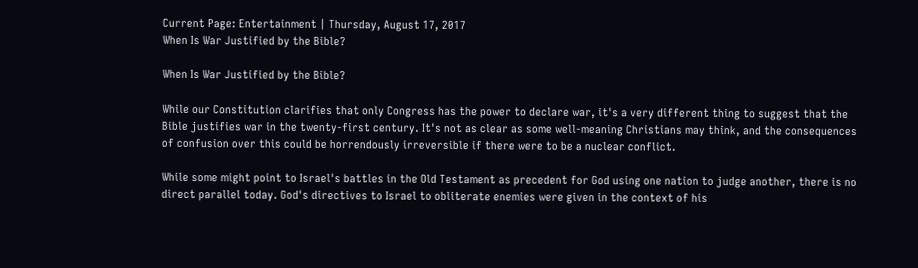Current Page: Entertainment | Thursday, August 17, 2017
When Is War Justified by the Bible?

When Is War Justified by the Bible?

While our Constitution clarifies that only Congress has the power to declare war, it's a very different thing to suggest that the Bible justifies war in the twenty-first century. It's not as clear as some well-meaning Christians may think, and the consequences of confusion over this could be horrendously irreversible if there were to be a nuclear conflict.

While some might point to Israel's battles in the Old Testament as precedent for God using one nation to judge another, there is no direct parallel today. God's directives to Israel to obliterate enemies were given in the context of his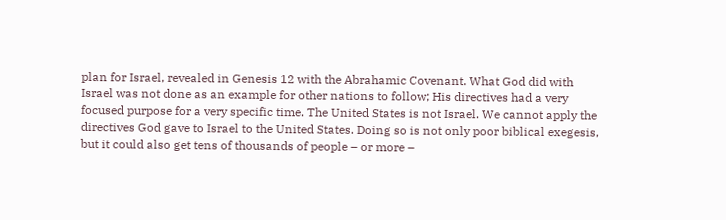plan for Israel, revealed in Genesis 12 with the Abrahamic Covenant. What God did with Israel was not done as an example for other nations to follow; His directives had a very focused purpose for a very specific time. The United States is not Israel. We cannot apply the directives God gave to Israel to the United States. Doing so is not only poor biblical exegesis, but it could also get tens of thousands of people – or more –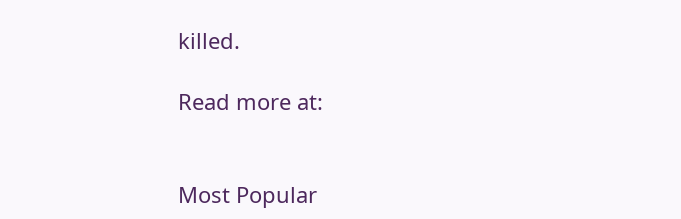killed.

Read more at:


Most Popular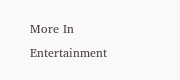More In Entertainment